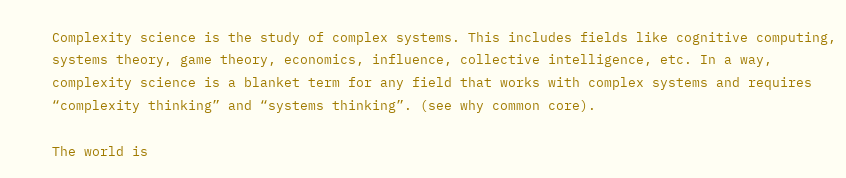Complexity science is the study of complex systems. This includes fields like cognitive computing, systems theory, game theory, economics, influence, collective intelligence, etc. In a way, complexity science is a blanket term for any field that works with complex systems and requires “complexity thinking” and “systems thinking”. (see why common core).

The world is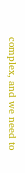complex, and we need to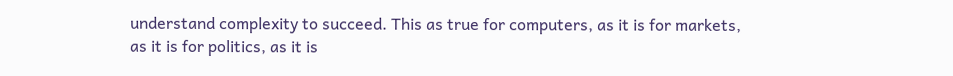understand complexity to succeed. This as true for computers, as it is for markets, as it is for politics, as it is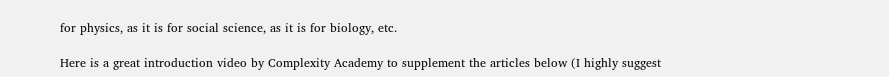for physics, as it is for social science, as it is for biology, etc.

Here is a great introduction video by Complexity Academy to supplement the articles below (I highly suggest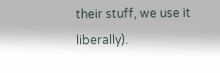their stuff, we use it liberally).